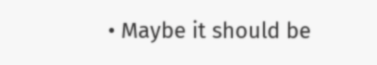• Maybe it should be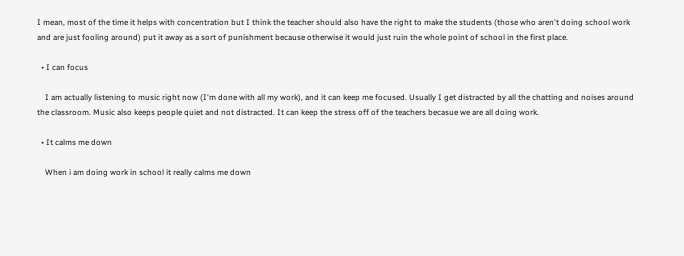I mean, most of the time it helps with concentration but I think the teacher should also have the right to make the students (those who aren't doing school work and are just fooling around) put it away as a sort of punishment because otherwise it would just ruin the whole point of school in the first place.

  • I can focus

    I am actually listening to music right now (I'm done with all my work), and it can keep me focused. Usually I get distracted by all the chatting and noises around the classroom. Music also keeps people quiet and not distracted. It can keep the stress off of the teachers becasue we are all doing work.

  • It calms me down

    When i am doing work in school it really calms me down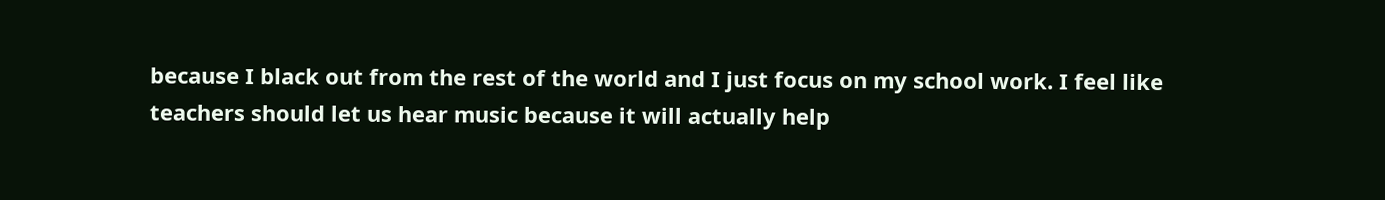because I black out from the rest of the world and I just focus on my school work. I feel like teachers should let us hear music because it will actually help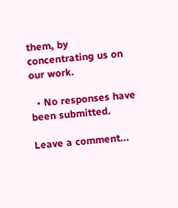them, by concentrating us on our work.

  • No responses have been submitted.

Leave a comment...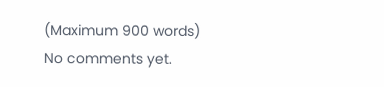(Maximum 900 words)
No comments yet.